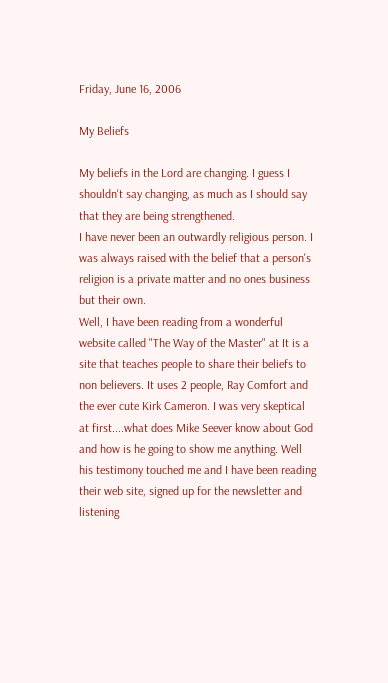Friday, June 16, 2006

My Beliefs

My beliefs in the Lord are changing. I guess I shouldn't say changing, as much as I should say that they are being strengthened.
I have never been an outwardly religious person. I was always raised with the belief that a person's religion is a private matter and no ones business but their own.
Well, I have been reading from a wonderful website called "The Way of the Master" at It is a site that teaches people to share their beliefs to non believers. It uses 2 people, Ray Comfort and the ever cute Kirk Cameron. I was very skeptical at first....what does Mike Seever know about God and how is he going to show me anything. Well his testimony touched me and I have been reading their web site, signed up for the newsletter and listening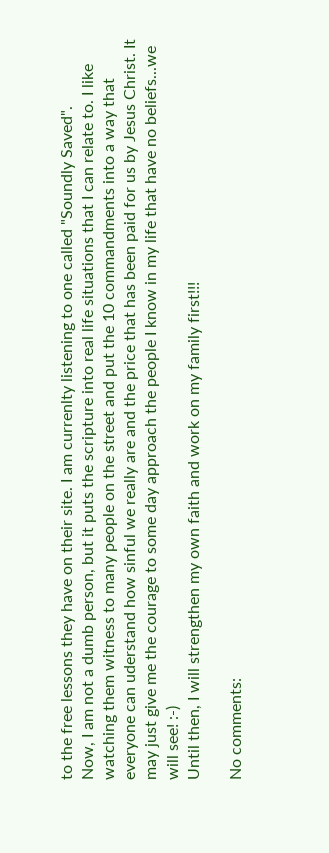to the free lessons they have on their site. I am currenlty listening to one called "Soundly Saved".
Now, I am not a dumb person, but it puts the scripture into real life situations that I can relate to. I like watching them witness to many people on the street and put the 10 commandments into a way that everyone can uderstand how sinful we really are and the price that has been paid for us by Jesus Christ. It may just give me the courage to some day approach the people I know in my life that have no beliefs...we will see! :-)
Until then, I will strengthen my own faith and work on my family first!!!

No comments: